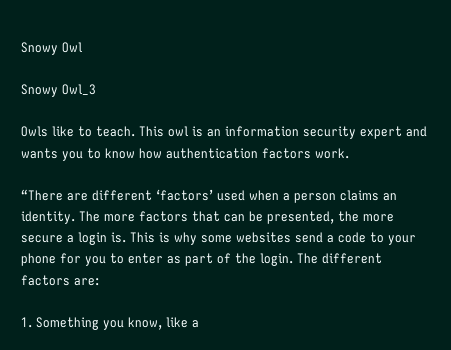Snowy Owl

Snowy Owl_3

Owls like to teach. This owl is an information security expert and wants you to know how authentication factors work.

“There are different ‘factors’ used when a person claims an identity. The more factors that can be presented, the more secure a login is. This is why some websites send a code to your phone for you to enter as part of the login. The different factors are:

1. Something you know, like a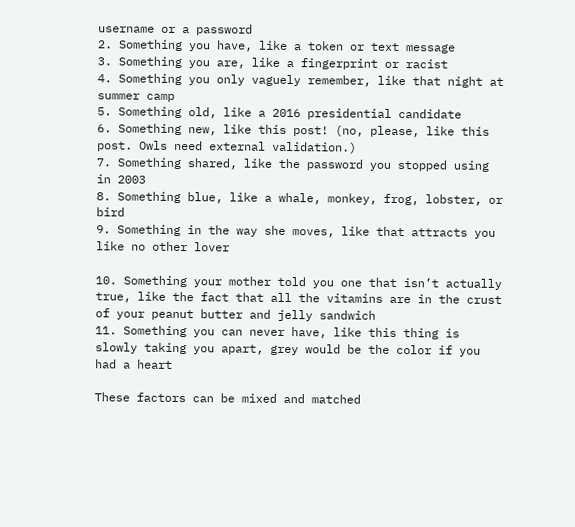username or a password
2. Something you have, like a token or text message
3. Something you are, like a fingerprint or racist
4. Something you only vaguely remember, like that night at summer camp
5. Something old, like a 2016 presidential candidate
6. Something new, like this post! (no, please, like this post. Owls need external validation.)
7. Something shared, like the password you stopped using in 2003
8. Something blue, like a whale, monkey, frog, lobster, or bird
9. Something in the way she moves, like that attracts you like no other lover

10. Something your mother told you one that isn’t actually true, like the fact that all the vitamins are in the crust of your peanut butter and jelly sandwich
11. Something you can never have, like this thing is slowly taking you apart, grey would be the color if you had a heart

These factors can be mixed and matched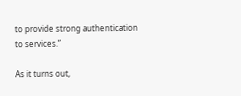to provide strong authentication to services.”

As it turns out,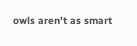owls aren’t as smart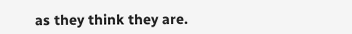as they think they are.